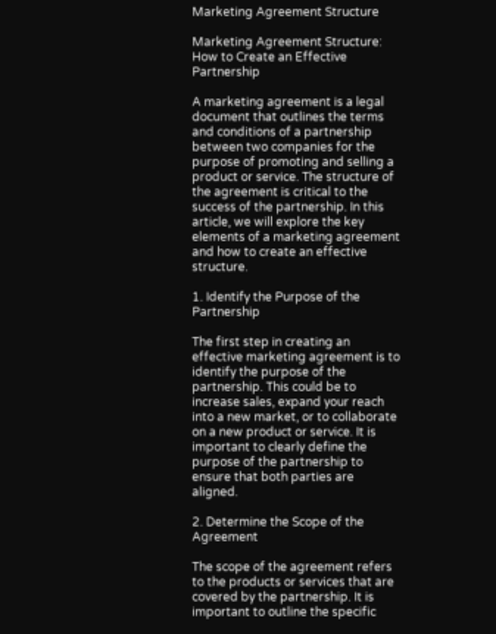Marketing Agreement Structure

Marketing Agreement Structure: How to Create an Effective Partnership

A marketing agreement is a legal document that outlines the terms and conditions of a partnership between two companies for the purpose of promoting and selling a product or service. The structure of the agreement is critical to the success of the partnership. In this article, we will explore the key elements of a marketing agreement and how to create an effective structure.

1. Identify the Purpose of the Partnership

The first step in creating an effective marketing agreement is to identify the purpose of the partnership. This could be to increase sales, expand your reach into a new market, or to collaborate on a new product or service. It is important to clearly define the purpose of the partnership to ensure that both parties are aligned.

2. Determine the Scope of the Agreement

The scope of the agreement refers to the products or services that are covered by the partnership. It is important to outline the specific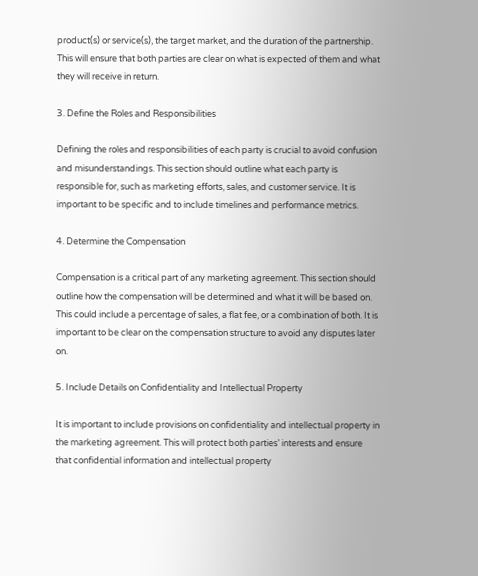product(s) or service(s), the target market, and the duration of the partnership. This will ensure that both parties are clear on what is expected of them and what they will receive in return.

3. Define the Roles and Responsibilities

Defining the roles and responsibilities of each party is crucial to avoid confusion and misunderstandings. This section should outline what each party is responsible for, such as marketing efforts, sales, and customer service. It is important to be specific and to include timelines and performance metrics.

4. Determine the Compensation

Compensation is a critical part of any marketing agreement. This section should outline how the compensation will be determined and what it will be based on. This could include a percentage of sales, a flat fee, or a combination of both. It is important to be clear on the compensation structure to avoid any disputes later on.

5. Include Details on Confidentiality and Intellectual Property

It is important to include provisions on confidentiality and intellectual property in the marketing agreement. This will protect both parties’ interests and ensure that confidential information and intellectual property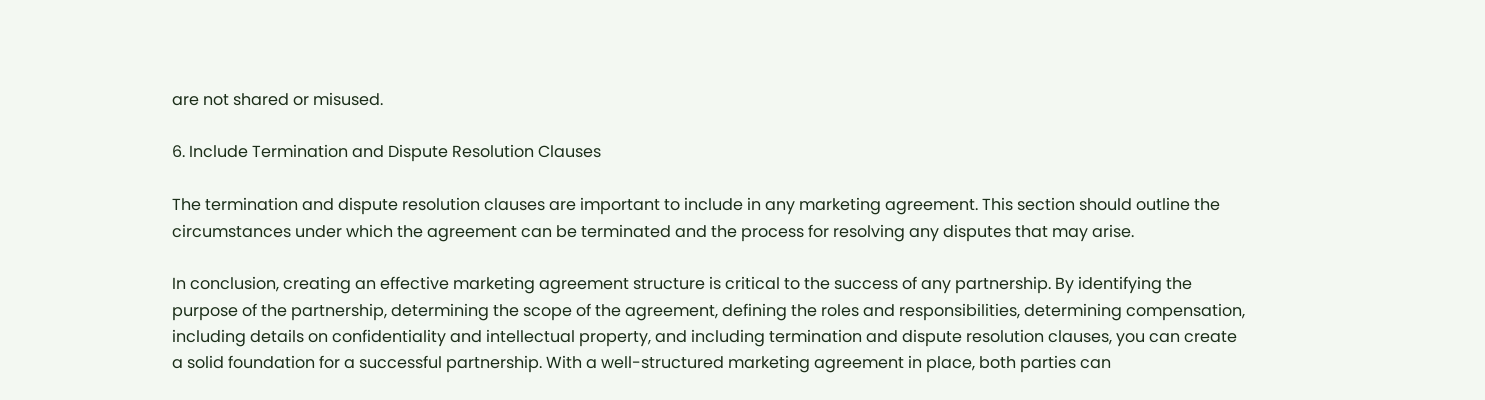are not shared or misused.

6. Include Termination and Dispute Resolution Clauses

The termination and dispute resolution clauses are important to include in any marketing agreement. This section should outline the circumstances under which the agreement can be terminated and the process for resolving any disputes that may arise.

In conclusion, creating an effective marketing agreement structure is critical to the success of any partnership. By identifying the purpose of the partnership, determining the scope of the agreement, defining the roles and responsibilities, determining compensation, including details on confidentiality and intellectual property, and including termination and dispute resolution clauses, you can create a solid foundation for a successful partnership. With a well-structured marketing agreement in place, both parties can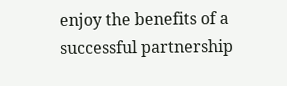enjoy the benefits of a successful partnership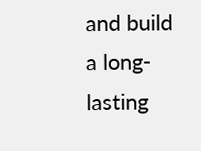and build a long-lasting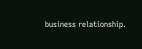business relationship.